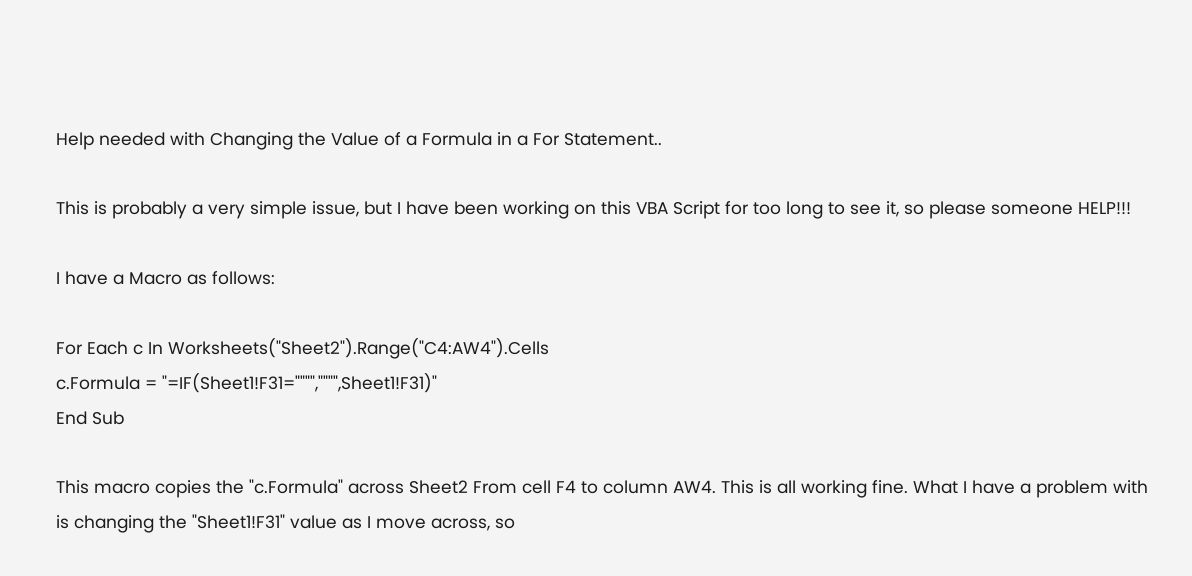Help needed with Changing the Value of a Formula in a For Statement..

This is probably a very simple issue, but I have been working on this VBA Script for too long to see it, so please someone HELP!!!

I have a Macro as follows:

For Each c In Worksheets("Sheet2").Range("C4:AW4").Cells
c.Formula = "=IF(Sheet1!F31="""","""",Sheet1!F31)"
End Sub

This macro copies the "c.Formula" across Sheet2 From cell F4 to column AW4. This is all working fine. What I have a problem with is changing the "Sheet1!F31" value as I move across, so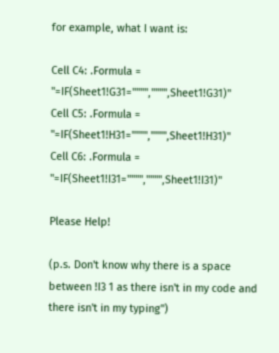for example, what I want is:

Cell C4: .Formula = "=IF(Sheet1!G31="""","""",Sheet1!G31)"
Cell C5: .Formula = "=IF(Sheet1!H31="""","""",Sheet1!H31)"
Cell C6: .Formula = "=IF(Sheet1!I31="""","""",Sheet1!I31)"

Please Help!

(p.s. Don't know why there is a space between !I3 1 as there isn't in my code and there isn't in my typing")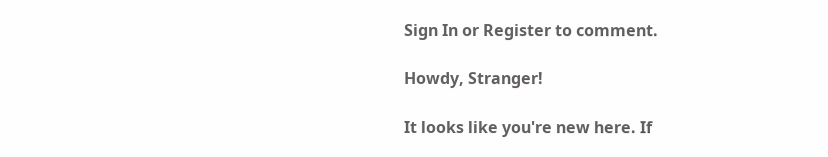Sign In or Register to comment.

Howdy, Stranger!

It looks like you're new here. If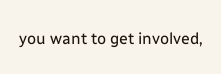you want to get involved,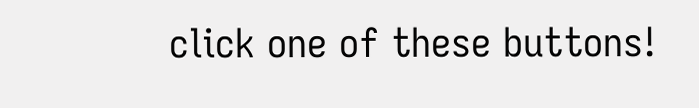click one of these buttons!